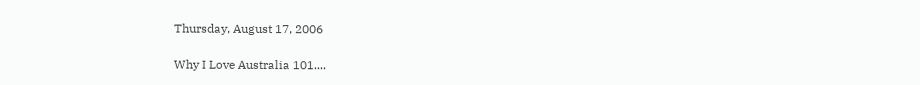Thursday, August 17, 2006

Why I Love Australia 101....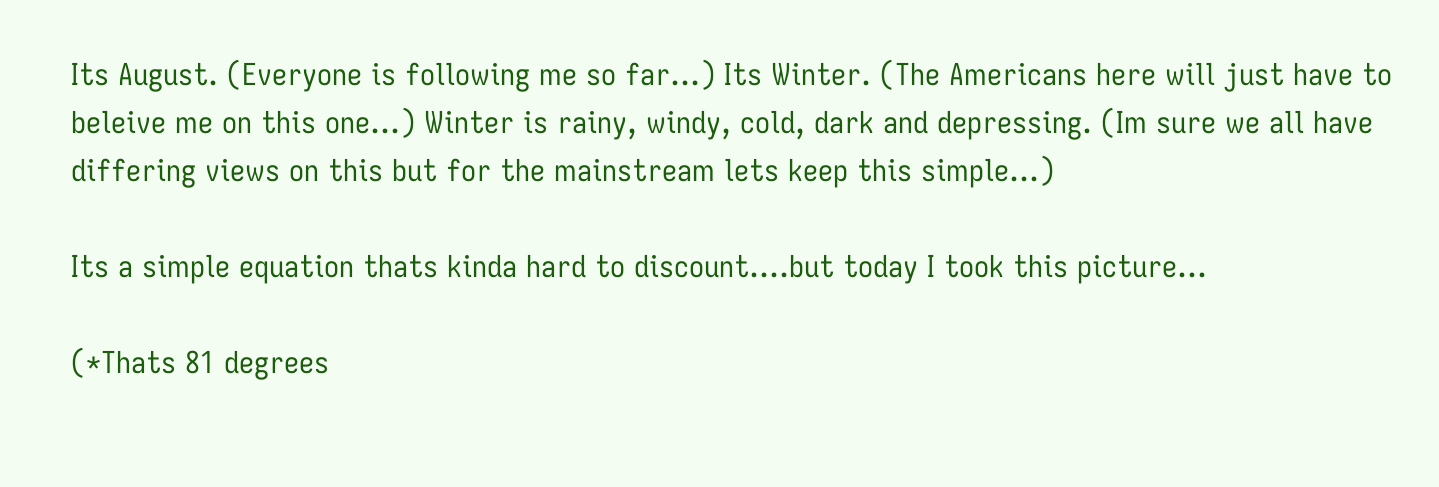Its August. (Everyone is following me so far...) Its Winter. (The Americans here will just have to beleive me on this one...) Winter is rainy, windy, cold, dark and depressing. (Im sure we all have differing views on this but for the mainstream lets keep this simple...)

Its a simple equation thats kinda hard to discount....but today I took this picture...

(*Thats 81 degrees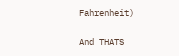Fahrenheit)

And THATS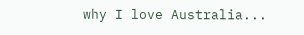why I love Australia...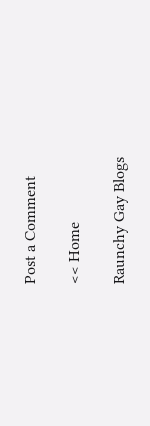Post a Comment

<< Home

Raunchy Gay Blogs